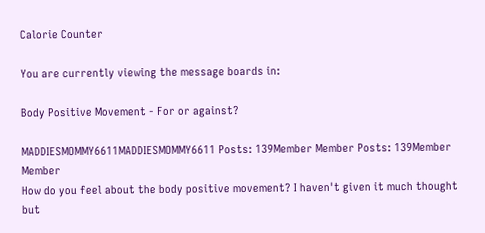Calorie Counter

You are currently viewing the message boards in:

Body Positive Movement - For or against?

MADDIESMOMMY6611MADDIESMOMMY6611 Posts: 139Member Member Posts: 139Member Member
How do you feel about the body positive movement? I haven't given it much thought but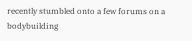recently stumbled onto a few forums on a bodybuilding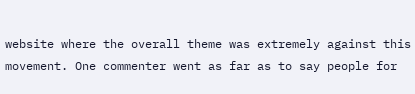website where the overall theme was extremely against this movement. One commenter went as far as to say people for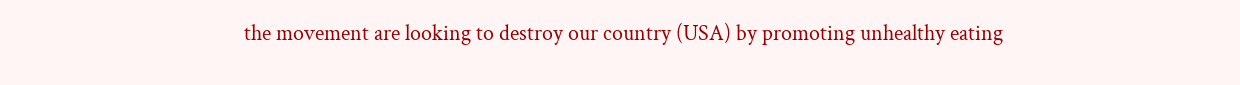the movement are looking to destroy our country (USA) by promoting unhealthy eating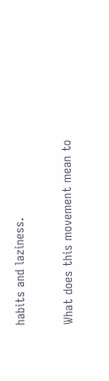habits and laziness.

What does this movement mean to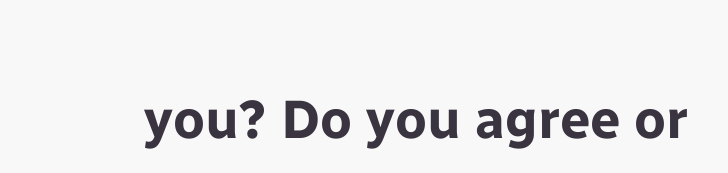you? Do you agree or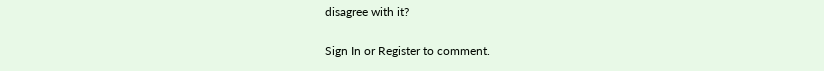disagree with it?


Sign In or Register to comment.